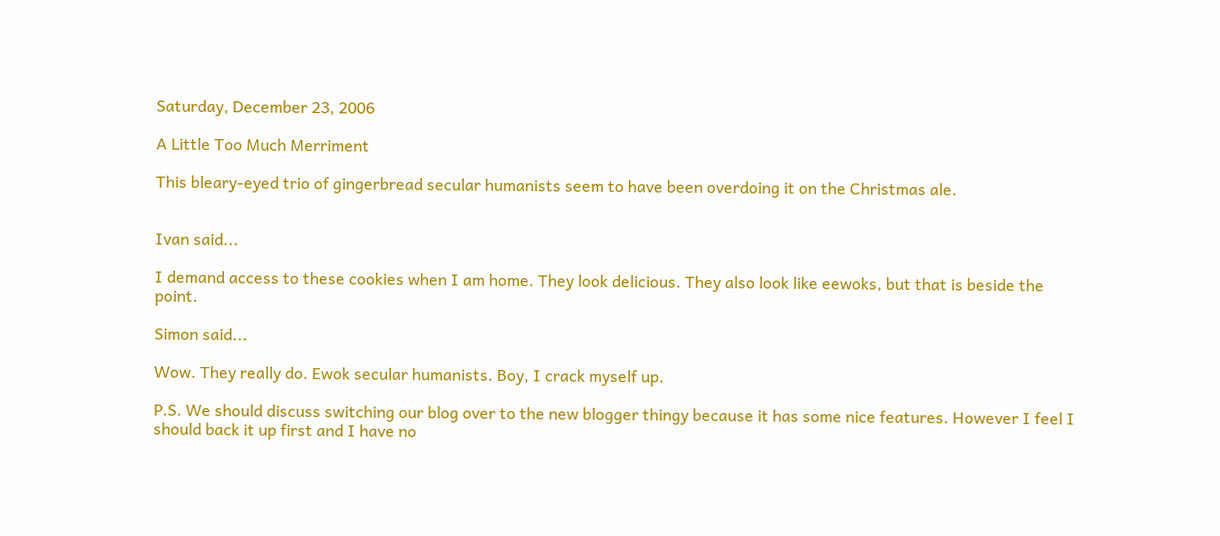Saturday, December 23, 2006

A Little Too Much Merriment

This bleary-eyed trio of gingerbread secular humanists seem to have been overdoing it on the Christmas ale.


Ivan said...

I demand access to these cookies when I am home. They look delicious. They also look like eewoks, but that is beside the point.

Simon said...

Wow. They really do. Ewok secular humanists. Boy, I crack myself up.

P.S. We should discuss switching our blog over to the new blogger thingy because it has some nice features. However I feel I should back it up first and I have no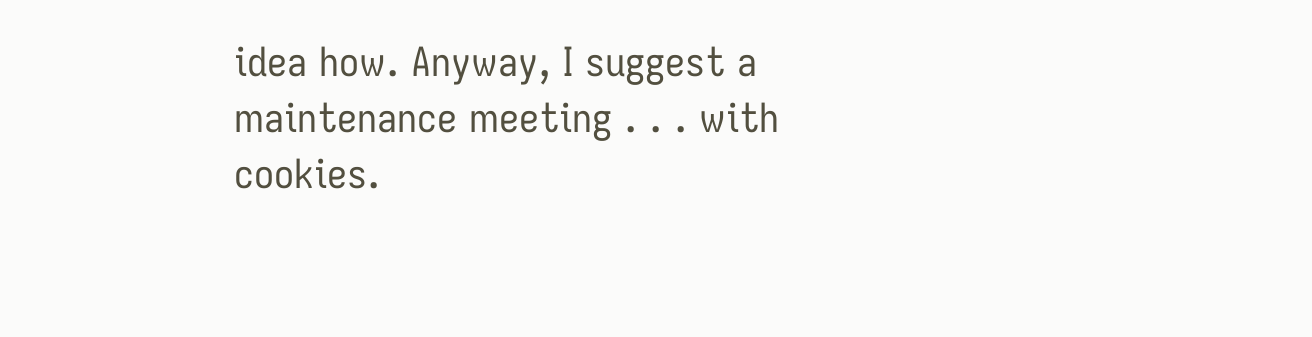idea how. Anyway, I suggest a maintenance meeting . . . with cookies.